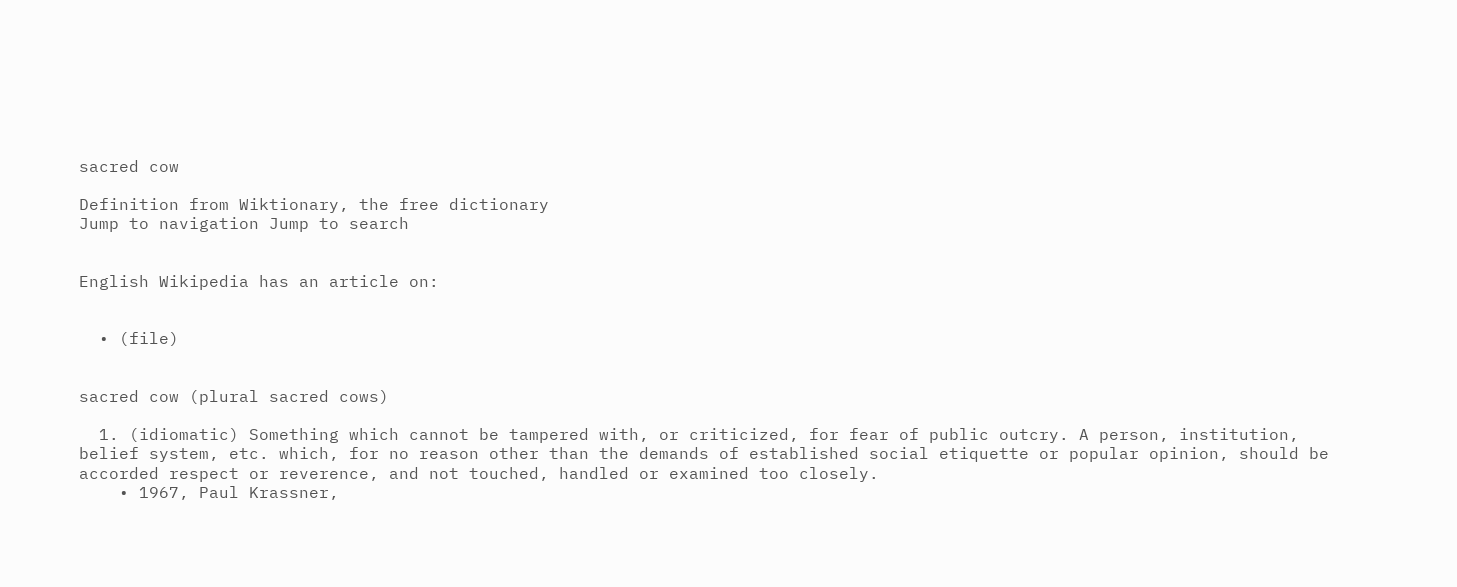sacred cow

Definition from Wiktionary, the free dictionary
Jump to navigation Jump to search


English Wikipedia has an article on:


  • (file)


sacred cow (plural sacred cows)

  1. (idiomatic) Something which cannot be tampered with, or criticized, for fear of public outcry. A person, institution, belief system, etc. which, for no reason other than the demands of established social etiquette or popular opinion, should be accorded respect or reverence, and not touched, handled or examined too closely.
    • 1967, Paul Krassner,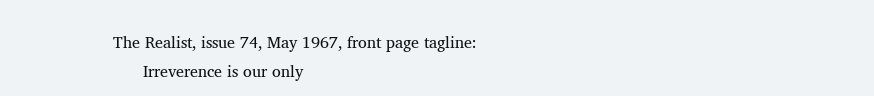The Realist, issue 74, May 1967, front page tagline:
      Irreverence is our only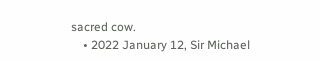sacred cow.
    • 2022 January 12, Sir Michael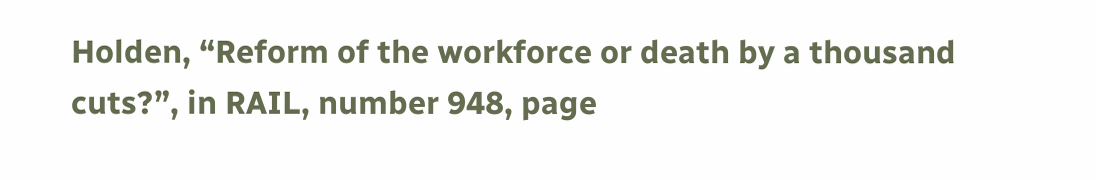Holden, “Reform of the workforce or death by a thousand cuts?”, in RAIL, number 948, page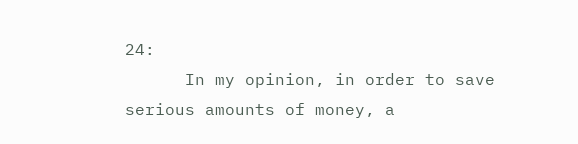24:
      In my opinion, in order to save serious amounts of money, a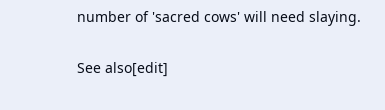number of 'sacred cows' will need slaying.


See also[edit]